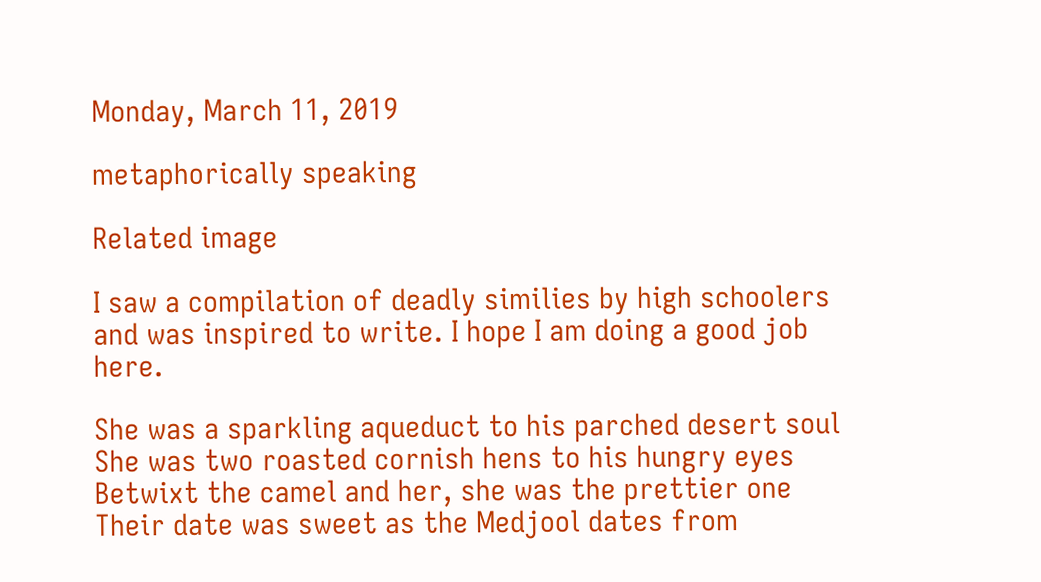Monday, March 11, 2019

metaphorically speaking

Related image

I saw a compilation of deadly similies by high schoolers and was inspired to write. I hope I am doing a good job here.

She was a sparkling aqueduct to his parched desert soul
She was two roasted cornish hens to his hungry eyes
Betwixt the camel and her, she was the prettier one
Their date was sweet as the Medjool dates from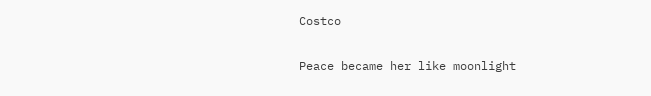Costco

Peace became her like moonlight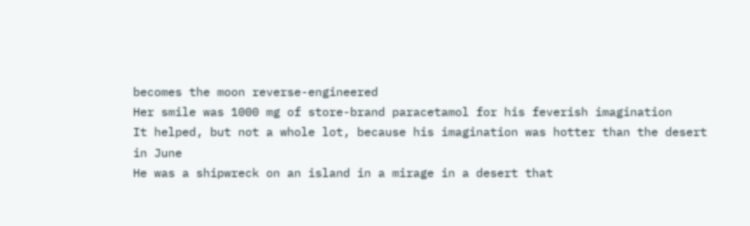becomes the moon reverse-engineered
Her smile was 1000 mg of store-brand paracetamol for his feverish imagination
It helped, but not a whole lot, because his imagination was hotter than the desert in June
He was a shipwreck on an island in a mirage in a desert that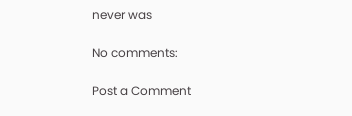never was

No comments:

Post a Comment